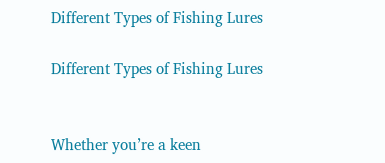Different Types of Fishing Lures

Different Types of Fishing Lures


Whether you’re a keen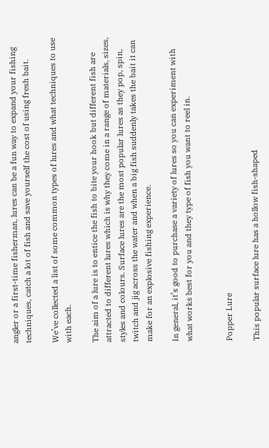angler or a first-time fisherman, lures can be a fun way to expand your fishing techniques, catch a lot of fish and save yourself the cost of using fresh bait.

We’ve collected a list of some common types of lures and what techniques to use with each.

The aim of a lure is to entice the fish to bite your hook but different fish are attracted to different lures which is why they come in a range of materials, sizes, styles and colours. Surface lures are the most popular lures as they pop, spin, twitch and jig across the water and when a big fish suddenly takes the bait it can make for an explosive fishing experience.

In general, it’s good to purchase a variety of lures so you can experiment with what works best for you and they type of fish you want to reel in.


Popper Lure

This popular surface lure has a hollow fish-shaped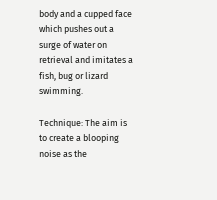body and a cupped face which pushes out a surge of water on retrieval and imitates a fish, bug or lizard swimming.

Technique: The aim is to create a blooping noise as the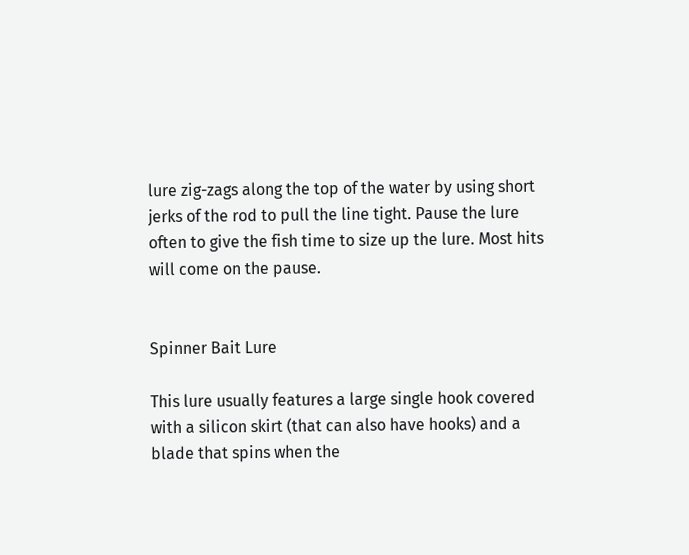lure zig-zags along the top of the water by using short jerks of the rod to pull the line tight. Pause the lure often to give the fish time to size up the lure. Most hits will come on the pause.


Spinner Bait Lure

This lure usually features a large single hook covered with a silicon skirt (that can also have hooks) and a blade that spins when the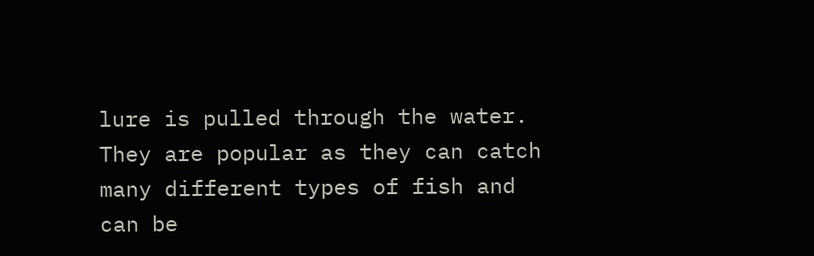lure is pulled through the water. They are popular as they can catch many different types of fish and can be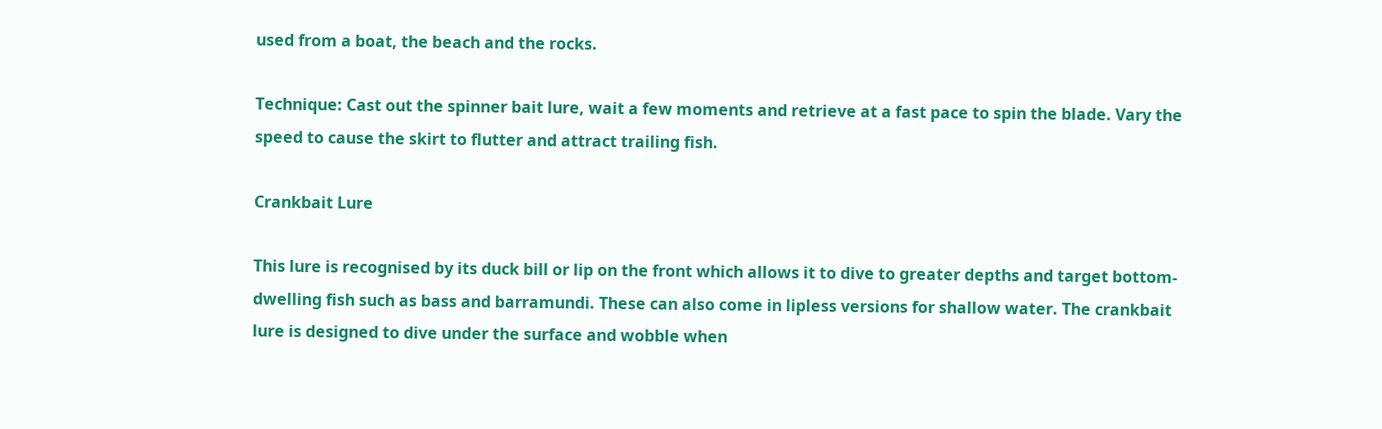used from a boat, the beach and the rocks.

Technique: Cast out the spinner bait lure, wait a few moments and retrieve at a fast pace to spin the blade. Vary the speed to cause the skirt to flutter and attract trailing fish.

Crankbait Lure

This lure is recognised by its duck bill or lip on the front which allows it to dive to greater depths and target bottom-dwelling fish such as bass and barramundi. These can also come in lipless versions for shallow water. The crankbait lure is designed to dive under the surface and wobble when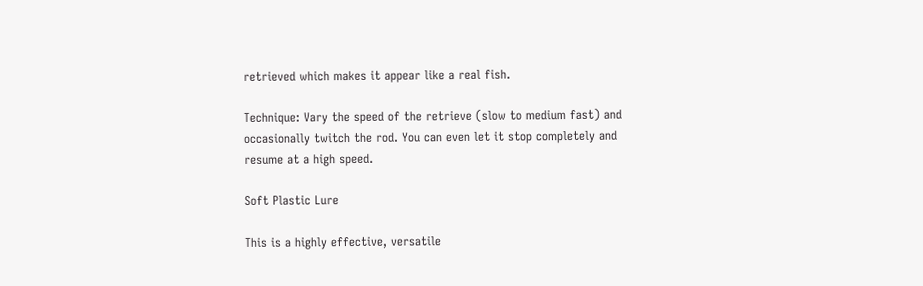retrieved which makes it appear like a real fish.

Technique: Vary the speed of the retrieve (slow to medium fast) and occasionally twitch the rod. You can even let it stop completely and resume at a high speed.

Soft Plastic Lure

This is a highly effective, versatile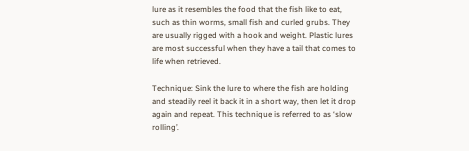lure as it resembles the food that the fish like to eat, such as thin worms, small fish and curled grubs. They are usually rigged with a hook and weight. Plastic lures are most successful when they have a tail that comes to life when retrieved.

Technique: Sink the lure to where the fish are holding and steadily reel it back it in a short way, then let it drop again and repeat. This technique is referred to as ‘slow rolling’.